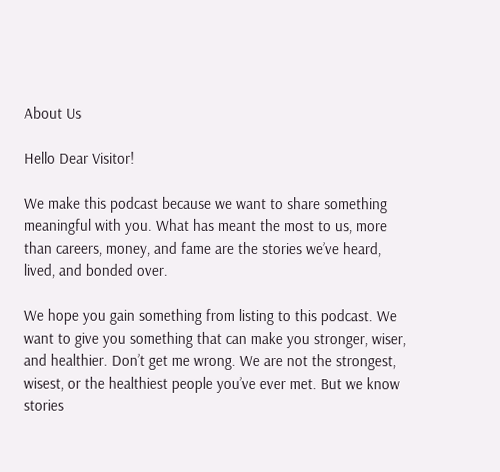About Us

Hello Dear Visitor!

We make this podcast because we want to share something meaningful with you. What has meant the most to us, more than careers, money, and fame are the stories we’ve heard, lived, and bonded over.

We hope you gain something from listing to this podcast. We want to give you something that can make you stronger, wiser, and healthier. Don’t get me wrong. We are not the strongest, wisest, or the healthiest people you’ve ever met. But we know stories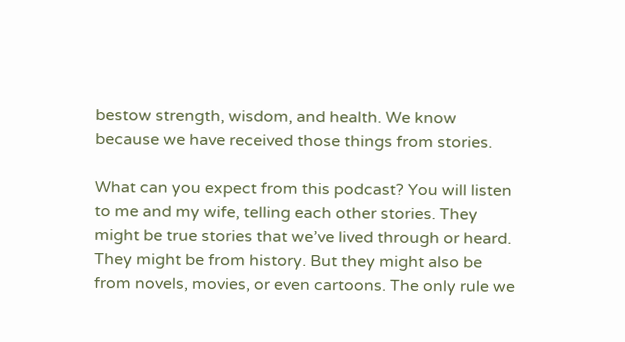bestow strength, wisdom, and health. We know because we have received those things from stories.

What can you expect from this podcast? You will listen to me and my wife, telling each other stories. They might be true stories that we’ve lived through or heard. They might be from history. But they might also be from novels, movies, or even cartoons. The only rule we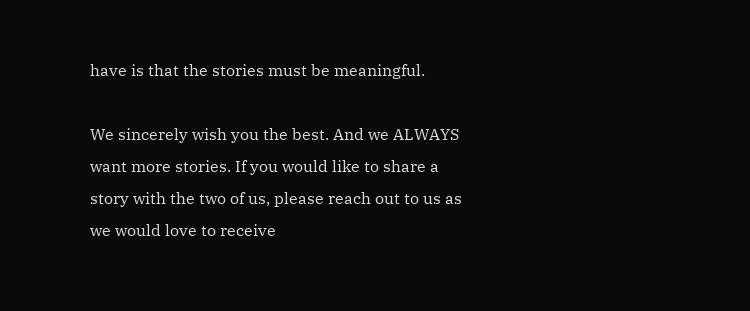have is that the stories must be meaningful.

We sincerely wish you the best. And we ALWAYS want more stories. If you would like to share a story with the two of us, please reach out to us as we would love to receive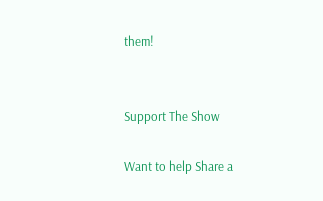them!


Support The Show

Want to help Share a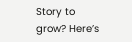Story to grow? Here’s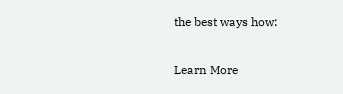the best ways how:

Learn More